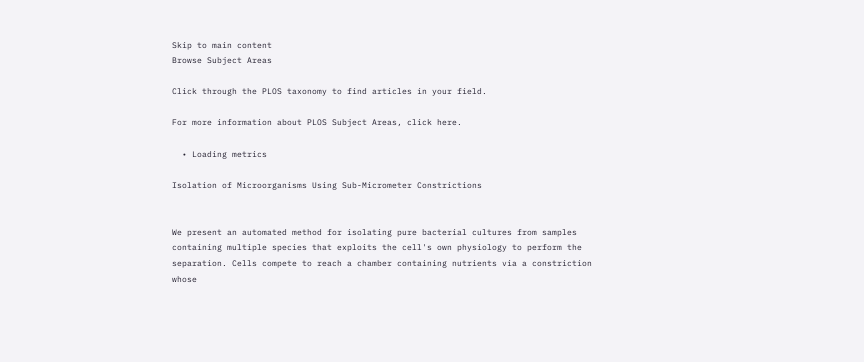Skip to main content
Browse Subject Areas

Click through the PLOS taxonomy to find articles in your field.

For more information about PLOS Subject Areas, click here.

  • Loading metrics

Isolation of Microorganisms Using Sub-Micrometer Constrictions


We present an automated method for isolating pure bacterial cultures from samples containing multiple species that exploits the cell's own physiology to perform the separation. Cells compete to reach a chamber containing nutrients via a constriction whose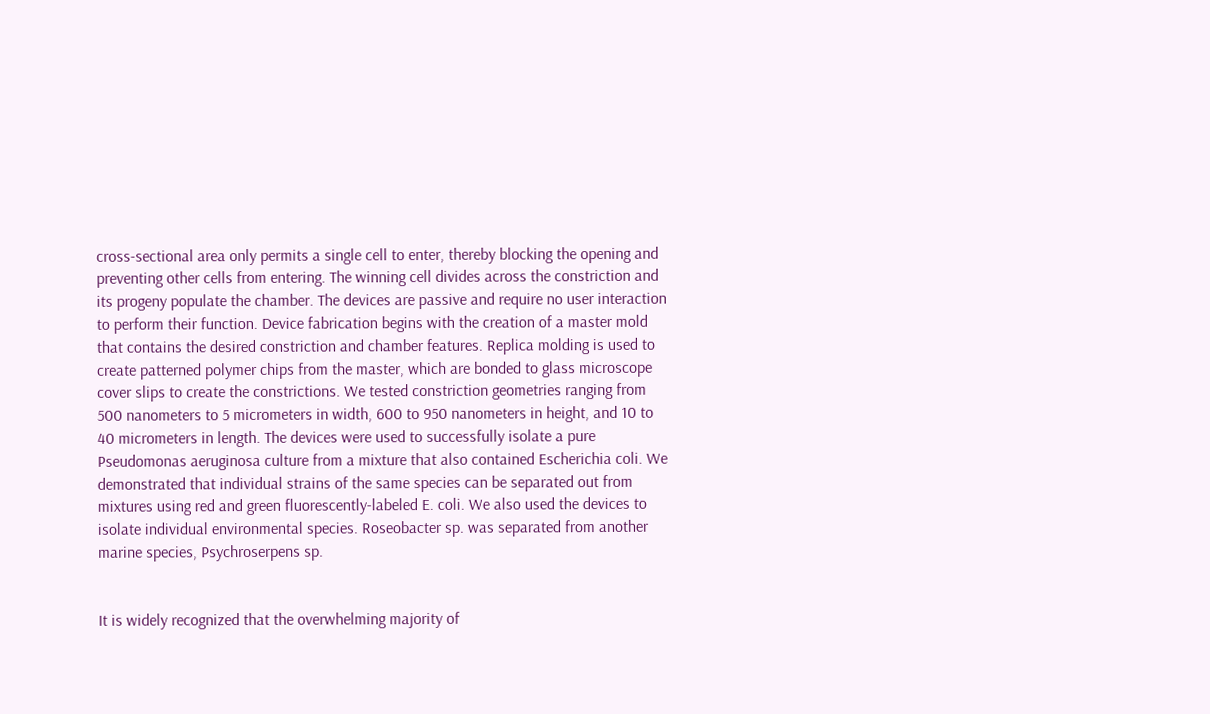cross-sectional area only permits a single cell to enter, thereby blocking the opening and preventing other cells from entering. The winning cell divides across the constriction and its progeny populate the chamber. The devices are passive and require no user interaction to perform their function. Device fabrication begins with the creation of a master mold that contains the desired constriction and chamber features. Replica molding is used to create patterned polymer chips from the master, which are bonded to glass microscope cover slips to create the constrictions. We tested constriction geometries ranging from 500 nanometers to 5 micrometers in width, 600 to 950 nanometers in height, and 10 to 40 micrometers in length. The devices were used to successfully isolate a pure Pseudomonas aeruginosa culture from a mixture that also contained Escherichia coli. We demonstrated that individual strains of the same species can be separated out from mixtures using red and green fluorescently-labeled E. coli. We also used the devices to isolate individual environmental species. Roseobacter sp. was separated from another marine species, Psychroserpens sp.


It is widely recognized that the overwhelming majority of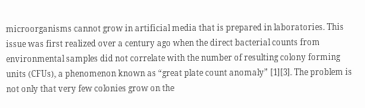microorganisms cannot grow in artificial media that is prepared in laboratories. This issue was first realized over a century ago when the direct bacterial counts from environmental samples did not correlate with the number of resulting colony forming units (CFUs), a phenomenon known as “great plate count anomaly” [1][3]. The problem is not only that very few colonies grow on the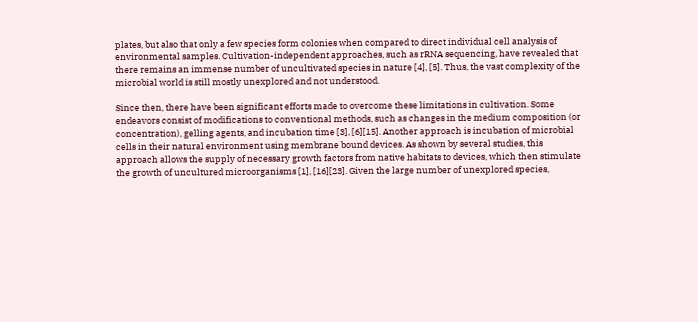plates, but also that only a few species form colonies when compared to direct individual cell analysis of environmental samples. Cultivation-independent approaches, such as rRNA sequencing, have revealed that there remains an immense number of uncultivated species in nature [4], [5]. Thus, the vast complexity of the microbial world is still mostly unexplored and not understood.

Since then, there have been significant efforts made to overcome these limitations in cultivation. Some endeavors consist of modifications to conventional methods, such as changes in the medium composition (or concentration), gelling agents, and incubation time [3], [6][15]. Another approach is incubation of microbial cells in their natural environment using membrane bound devices. As shown by several studies, this approach allows the supply of necessary growth factors from native habitats to devices, which then stimulate the growth of uncultured microorganisms [1], [16][23]. Given the large number of unexplored species,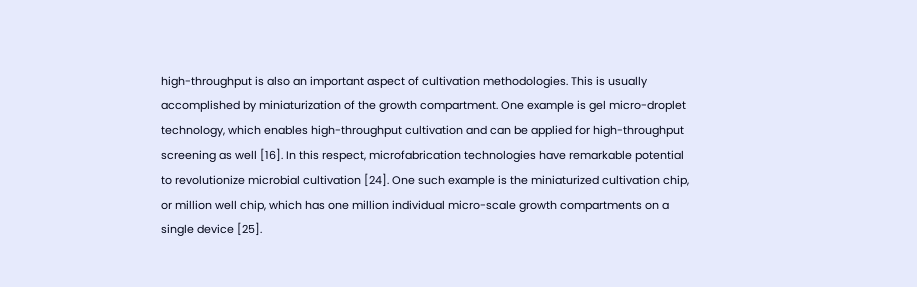high-throughput is also an important aspect of cultivation methodologies. This is usually accomplished by miniaturization of the growth compartment. One example is gel micro-droplet technology, which enables high-throughput cultivation and can be applied for high-throughput screening as well [16]. In this respect, microfabrication technologies have remarkable potential to revolutionize microbial cultivation [24]. One such example is the miniaturized cultivation chip, or million well chip, which has one million individual micro-scale growth compartments on a single device [25].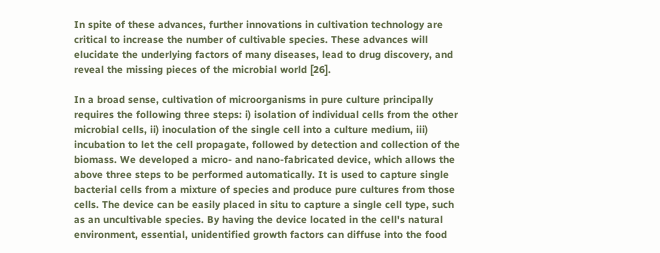In spite of these advances, further innovations in cultivation technology are critical to increase the number of cultivable species. These advances will elucidate the underlying factors of many diseases, lead to drug discovery, and reveal the missing pieces of the microbial world [26].

In a broad sense, cultivation of microorganisms in pure culture principally requires the following three steps: i) isolation of individual cells from the other microbial cells, ii) inoculation of the single cell into a culture medium, iii) incubation to let the cell propagate, followed by detection and collection of the biomass. We developed a micro- and nano-fabricated device, which allows the above three steps to be performed automatically. It is used to capture single bacterial cells from a mixture of species and produce pure cultures from those cells. The device can be easily placed in situ to capture a single cell type, such as an uncultivable species. By having the device located in the cell's natural environment, essential, unidentified growth factors can diffuse into the food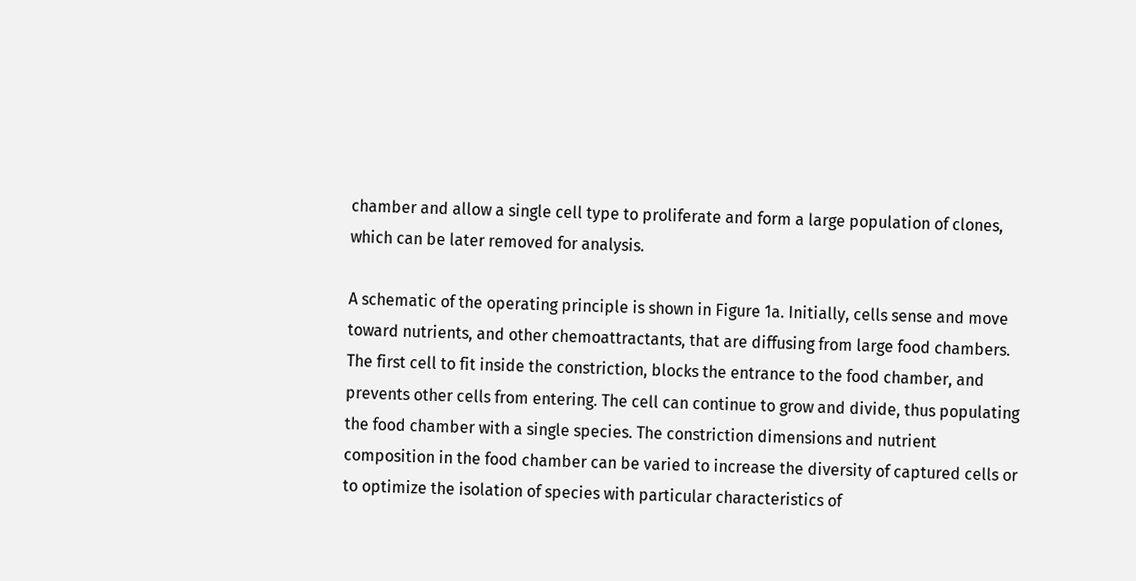chamber and allow a single cell type to proliferate and form a large population of clones, which can be later removed for analysis.

A schematic of the operating principle is shown in Figure 1a. Initially, cells sense and move toward nutrients, and other chemoattractants, that are diffusing from large food chambers. The first cell to fit inside the constriction, blocks the entrance to the food chamber, and prevents other cells from entering. The cell can continue to grow and divide, thus populating the food chamber with a single species. The constriction dimensions and nutrient composition in the food chamber can be varied to increase the diversity of captured cells or to optimize the isolation of species with particular characteristics of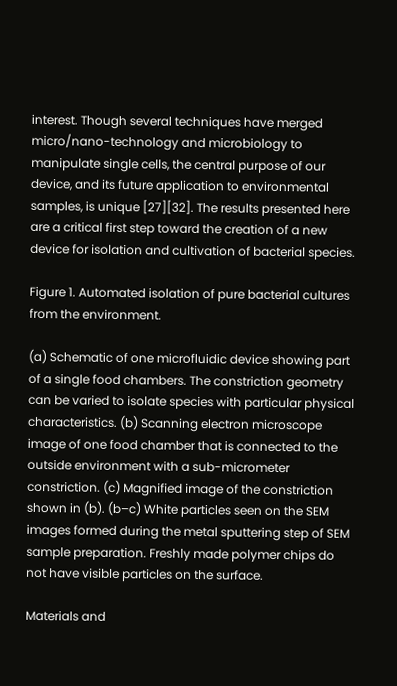interest. Though several techniques have merged micro/nano-technology and microbiology to manipulate single cells, the central purpose of our device, and its future application to environmental samples, is unique [27][32]. The results presented here are a critical first step toward the creation of a new device for isolation and cultivation of bacterial species.

Figure 1. Automated isolation of pure bacterial cultures from the environment.

(a) Schematic of one microfluidic device showing part of a single food chambers. The constriction geometry can be varied to isolate species with particular physical characteristics. (b) Scanning electron microscope image of one food chamber that is connected to the outside environment with a sub-micrometer constriction. (c) Magnified image of the constriction shown in (b). (b–c) White particles seen on the SEM images formed during the metal sputtering step of SEM sample preparation. Freshly made polymer chips do not have visible particles on the surface.

Materials and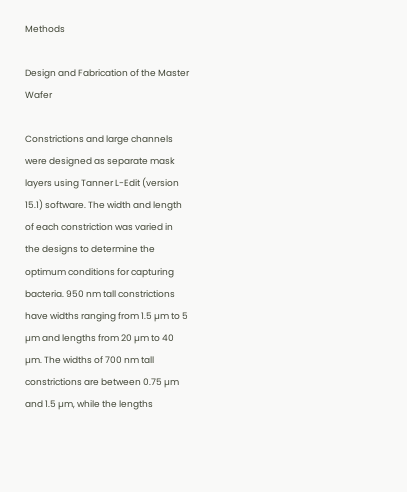Methods

Design and Fabrication of the Master Wafer

Constrictions and large channels were designed as separate mask layers using Tanner L-Edit (version 15.1) software. The width and length of each constriction was varied in the designs to determine the optimum conditions for capturing bacteria. 950 nm tall constrictions have widths ranging from 1.5 µm to 5 µm and lengths from 20 µm to 40 µm. The widths of 700 nm tall constrictions are between 0.75 µm and 1.5 µm, while the lengths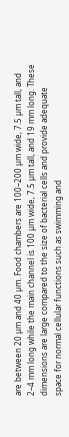are between 20 µm and 40 µm. Food chambers are 100–200 µm wide, 7.5 µm tall, and 2–4 mm long while the main channel is 100 µm wide, 7.5 µm tall, and 19 mm long. These dimensions are large compared to the size of bacterial cells and provide adequate space for normal cellular functions such as swimming and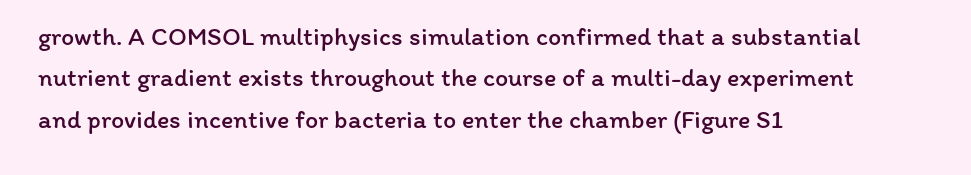growth. A COMSOL multiphysics simulation confirmed that a substantial nutrient gradient exists throughout the course of a multi-day experiment and provides incentive for bacteria to enter the chamber (Figure S1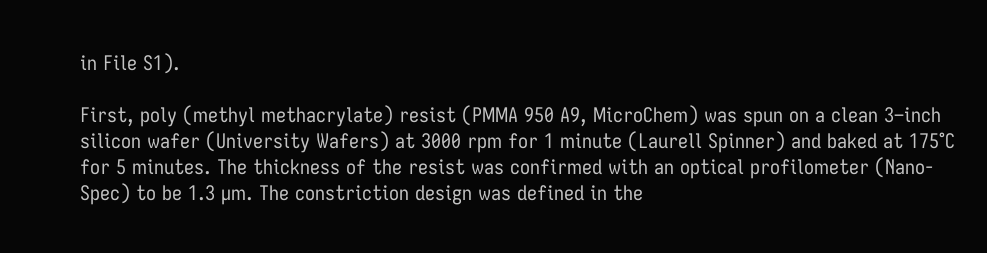in File S1).

First, poly (methyl methacrylate) resist (PMMA 950 A9, MicroChem) was spun on a clean 3–inch silicon wafer (University Wafers) at 3000 rpm for 1 minute (Laurell Spinner) and baked at 175°C for 5 minutes. The thickness of the resist was confirmed with an optical profilometer (Nano-Spec) to be 1.3 µm. The constriction design was defined in the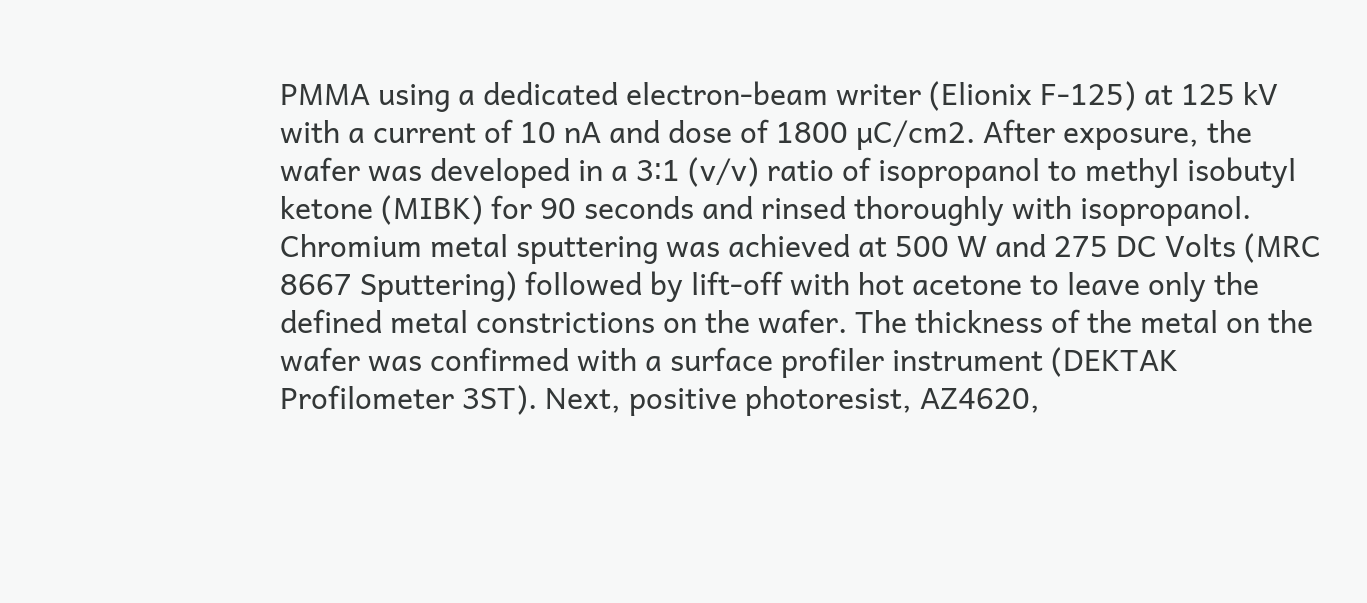PMMA using a dedicated electron-beam writer (Elionix F-125) at 125 kV with a current of 10 nA and dose of 1800 µC/cm2. After exposure, the wafer was developed in a 3∶1 (v/v) ratio of isopropanol to methyl isobutyl ketone (MIBK) for 90 seconds and rinsed thoroughly with isopropanol. Chromium metal sputtering was achieved at 500 W and 275 DC Volts (MRC 8667 Sputtering) followed by lift-off with hot acetone to leave only the defined metal constrictions on the wafer. The thickness of the metal on the wafer was confirmed with a surface profiler instrument (DEKTAK Profilometer 3ST). Next, positive photoresist, AZ4620,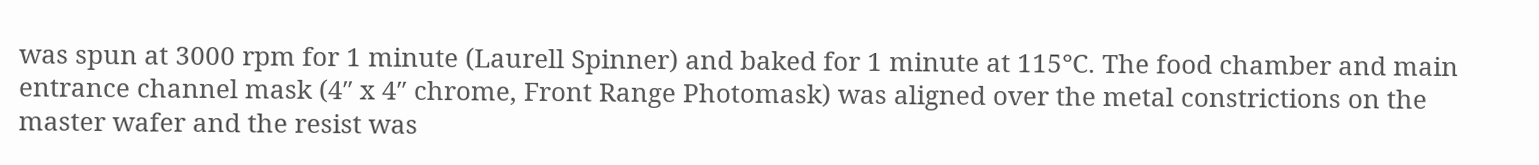was spun at 3000 rpm for 1 minute (Laurell Spinner) and baked for 1 minute at 115°C. The food chamber and main entrance channel mask (4″ x 4″ chrome, Front Range Photomask) was aligned over the metal constrictions on the master wafer and the resist was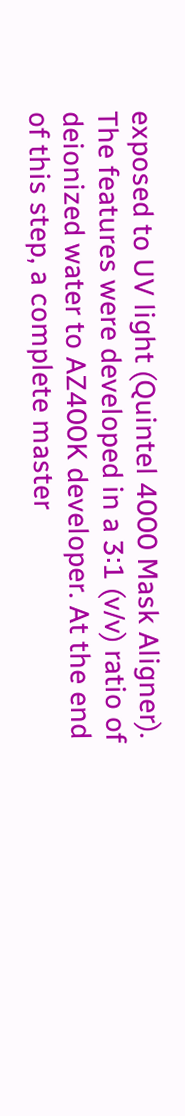exposed to UV light (Quintel 4000 Mask Aligner). The features were developed in a 3∶1 (v/v) ratio of deionized water to AZ400K developer. At the end of this step, a complete master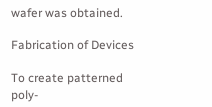wafer was obtained.

Fabrication of Devices

To create patterned poly-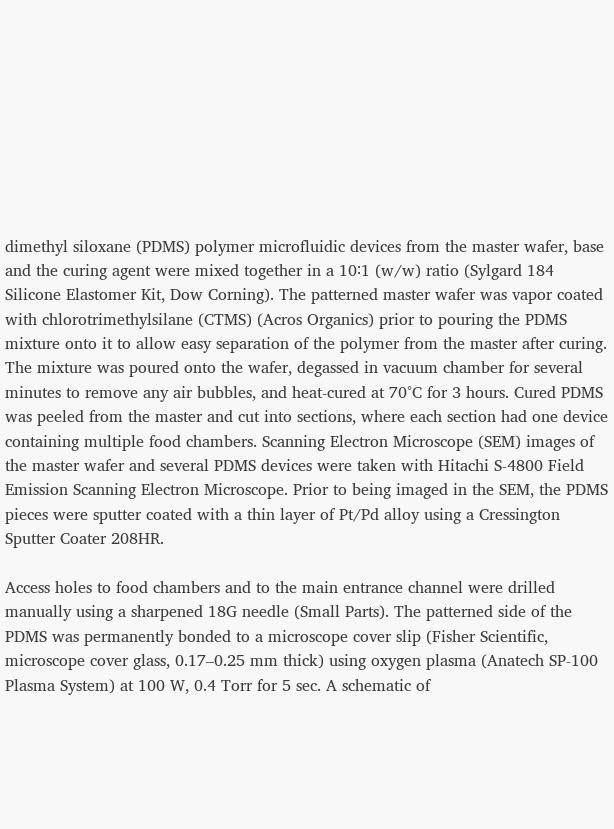dimethyl siloxane (PDMS) polymer microfluidic devices from the master wafer, base and the curing agent were mixed together in a 10∶1 (w/w) ratio (Sylgard 184 Silicone Elastomer Kit, Dow Corning). The patterned master wafer was vapor coated with chlorotrimethylsilane (CTMS) (Acros Organics) prior to pouring the PDMS mixture onto it to allow easy separation of the polymer from the master after curing. The mixture was poured onto the wafer, degassed in vacuum chamber for several minutes to remove any air bubbles, and heat-cured at 70°C for 3 hours. Cured PDMS was peeled from the master and cut into sections, where each section had one device containing multiple food chambers. Scanning Electron Microscope (SEM) images of the master wafer and several PDMS devices were taken with Hitachi S-4800 Field Emission Scanning Electron Microscope. Prior to being imaged in the SEM, the PDMS pieces were sputter coated with a thin layer of Pt/Pd alloy using a Cressington Sputter Coater 208HR.

Access holes to food chambers and to the main entrance channel were drilled manually using a sharpened 18G needle (Small Parts). The patterned side of the PDMS was permanently bonded to a microscope cover slip (Fisher Scientific, microscope cover glass, 0.17–0.25 mm thick) using oxygen plasma (Anatech SP-100 Plasma System) at 100 W, 0.4 Torr for 5 sec. A schematic of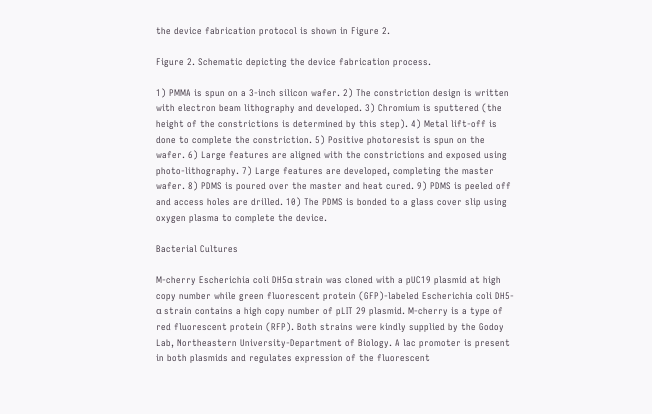the device fabrication protocol is shown in Figure 2.

Figure 2. Schematic depicting the device fabrication process.

1) PMMA is spun on a 3-inch silicon wafer. 2) The constriction design is written with electron beam lithography and developed. 3) Chromium is sputtered (the height of the constrictions is determined by this step). 4) Metal lift-off is done to complete the constriction. 5) Positive photoresist is spun on the wafer. 6) Large features are aligned with the constrictions and exposed using photo-lithography. 7) Large features are developed, completing the master wafer. 8) PDMS is poured over the master and heat cured. 9) PDMS is peeled off and access holes are drilled. 10) The PDMS is bonded to a glass cover slip using oxygen plasma to complete the device.

Bacterial Cultures

M-cherry Escherichia coli DH5α strain was cloned with a pUC19 plasmid at high copy number while green fluorescent protein (GFP)-labeled Escherichia coli DH5-α strain contains a high copy number of pLIT 29 plasmid. M-cherry is a type of red fluorescent protein (RFP). Both strains were kindly supplied by the Godoy Lab, Northeastern University-Department of Biology. A lac promoter is present in both plasmids and regulates expression of the fluorescent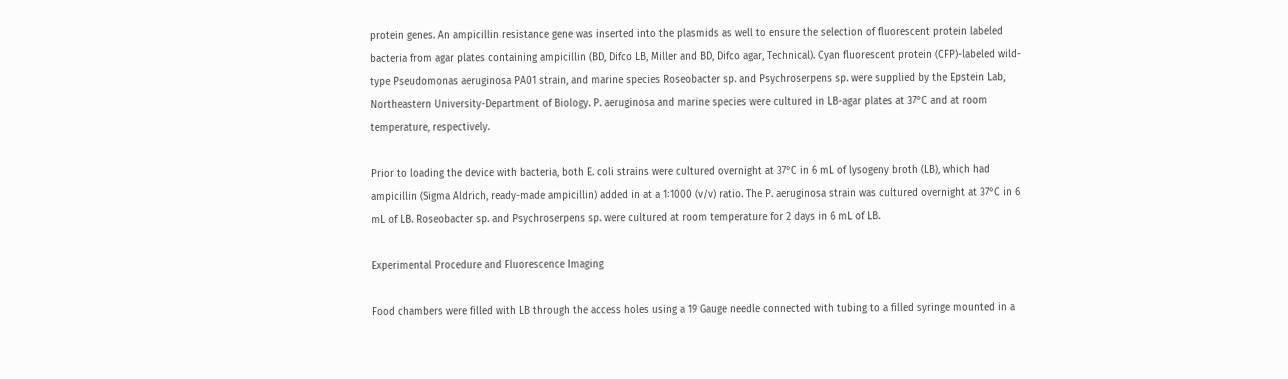protein genes. An ampicillin resistance gene was inserted into the plasmids as well to ensure the selection of fluorescent protein labeled bacteria from agar plates containing ampicillin (BD, Difco LB, Miller and BD, Difco agar, Technical). Cyan fluorescent protein (CFP)-labeled wild-type Pseudomonas aeruginosa PA01 strain, and marine species Roseobacter sp. and Psychroserpens sp. were supplied by the Epstein Lab, Northeastern University-Department of Biology. P. aeruginosa and marine species were cultured in LB-agar plates at 37°C and at room temperature, respectively.

Prior to loading the device with bacteria, both E. coli strains were cultured overnight at 37°C in 6 mL of lysogeny broth (LB), which had ampicillin (Sigma Aldrich, ready-made ampicillin) added in at a 1∶1000 (v/v) ratio. The P. aeruginosa strain was cultured overnight at 37°C in 6 mL of LB. Roseobacter sp. and Psychroserpens sp. were cultured at room temperature for 2 days in 6 mL of LB.

Experimental Procedure and Fluorescence Imaging

Food chambers were filled with LB through the access holes using a 19 Gauge needle connected with tubing to a filled syringe mounted in a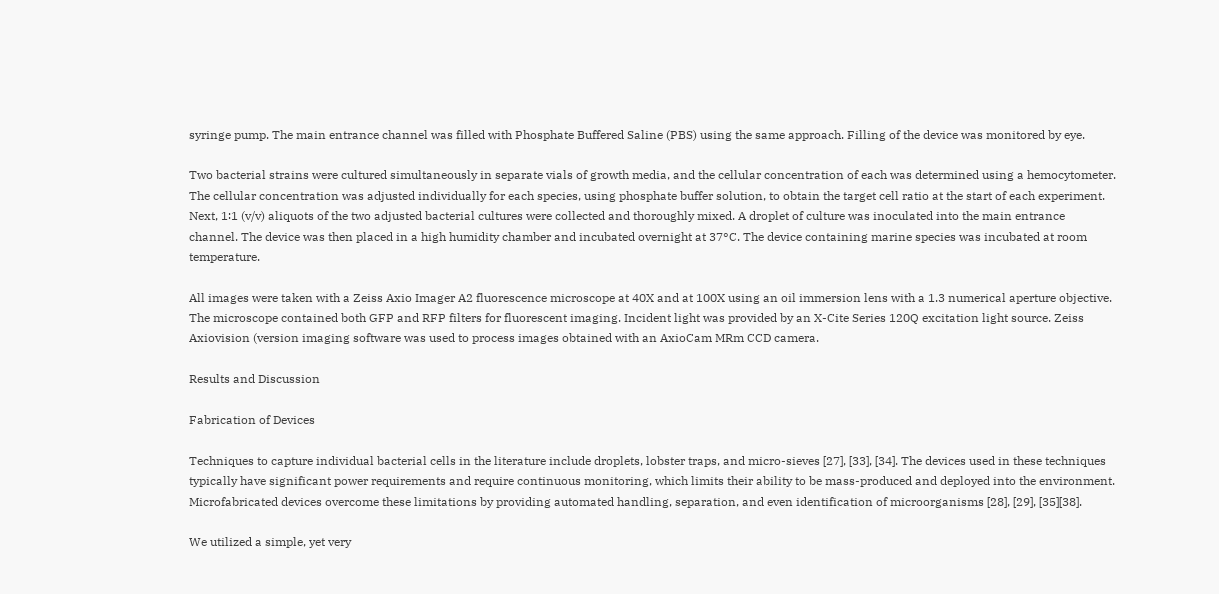syringe pump. The main entrance channel was filled with Phosphate Buffered Saline (PBS) using the same approach. Filling of the device was monitored by eye.

Two bacterial strains were cultured simultaneously in separate vials of growth media, and the cellular concentration of each was determined using a hemocytometer. The cellular concentration was adjusted individually for each species, using phosphate buffer solution, to obtain the target cell ratio at the start of each experiment. Next, 1∶1 (v/v) aliquots of the two adjusted bacterial cultures were collected and thoroughly mixed. A droplet of culture was inoculated into the main entrance channel. The device was then placed in a high humidity chamber and incubated overnight at 37°C. The device containing marine species was incubated at room temperature.

All images were taken with a Zeiss Axio Imager A2 fluorescence microscope at 40X and at 100X using an oil immersion lens with a 1.3 numerical aperture objective. The microscope contained both GFP and RFP filters for fluorescent imaging. Incident light was provided by an X-Cite Series 120Q excitation light source. Zeiss Axiovision (version imaging software was used to process images obtained with an AxioCam MRm CCD camera.

Results and Discussion

Fabrication of Devices

Techniques to capture individual bacterial cells in the literature include droplets, lobster traps, and micro-sieves [27], [33], [34]. The devices used in these techniques typically have significant power requirements and require continuous monitoring, which limits their ability to be mass-produced and deployed into the environment. Microfabricated devices overcome these limitations by providing automated handling, separation, and even identification of microorganisms [28], [29], [35][38].

We utilized a simple, yet very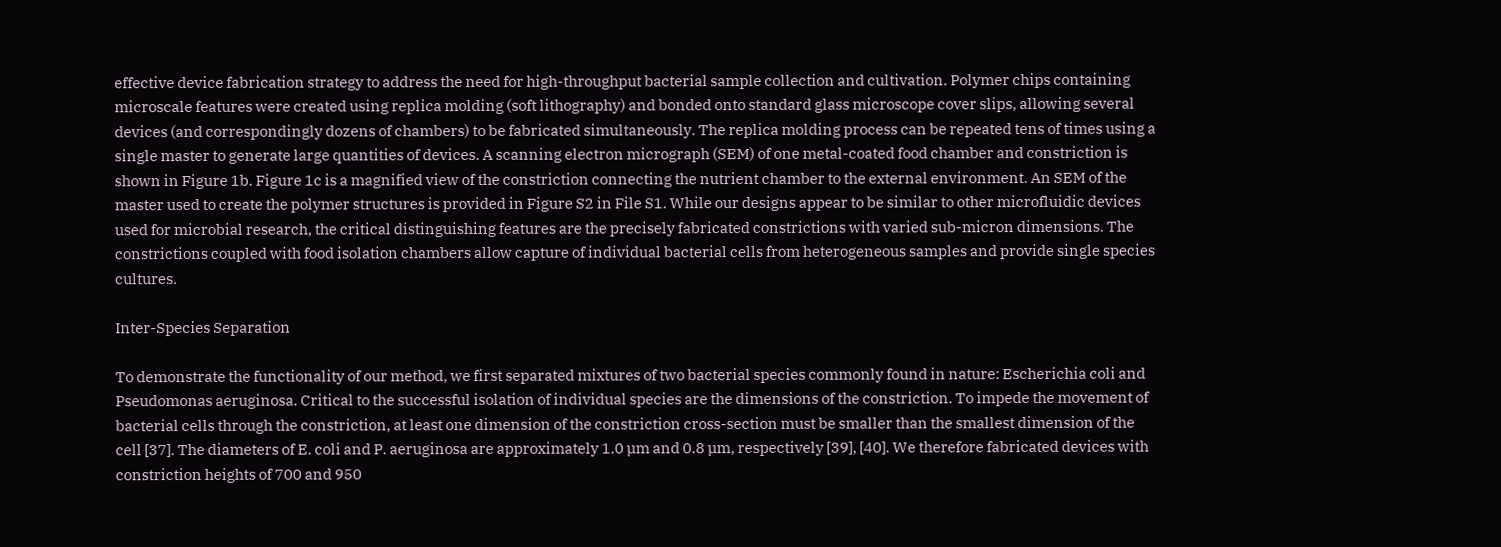effective device fabrication strategy to address the need for high-throughput bacterial sample collection and cultivation. Polymer chips containing microscale features were created using replica molding (soft lithography) and bonded onto standard glass microscope cover slips, allowing several devices (and correspondingly dozens of chambers) to be fabricated simultaneously. The replica molding process can be repeated tens of times using a single master to generate large quantities of devices. A scanning electron micrograph (SEM) of one metal-coated food chamber and constriction is shown in Figure 1b. Figure 1c is a magnified view of the constriction connecting the nutrient chamber to the external environment. An SEM of the master used to create the polymer structures is provided in Figure S2 in File S1. While our designs appear to be similar to other microfluidic devices used for microbial research, the critical distinguishing features are the precisely fabricated constrictions with varied sub-micron dimensions. The constrictions coupled with food isolation chambers allow capture of individual bacterial cells from heterogeneous samples and provide single species cultures.

Inter-Species Separation

To demonstrate the functionality of our method, we first separated mixtures of two bacterial species commonly found in nature: Escherichia coli and Pseudomonas aeruginosa. Critical to the successful isolation of individual species are the dimensions of the constriction. To impede the movement of bacterial cells through the constriction, at least one dimension of the constriction cross-section must be smaller than the smallest dimension of the cell [37]. The diameters of E. coli and P. aeruginosa are approximately 1.0 µm and 0.8 µm, respectively [39], [40]. We therefore fabricated devices with constriction heights of 700 and 950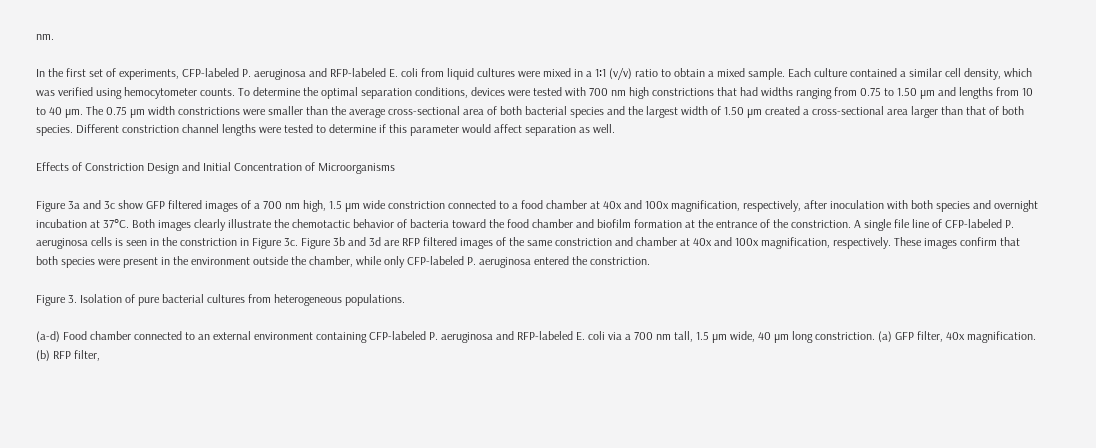nm.

In the first set of experiments, CFP-labeled P. aeruginosa and RFP-labeled E. coli from liquid cultures were mixed in a 1∶1 (v/v) ratio to obtain a mixed sample. Each culture contained a similar cell density, which was verified using hemocytometer counts. To determine the optimal separation conditions, devices were tested with 700 nm high constrictions that had widths ranging from 0.75 to 1.50 µm and lengths from 10 to 40 µm. The 0.75 µm width constrictions were smaller than the average cross-sectional area of both bacterial species and the largest width of 1.50 µm created a cross-sectional area larger than that of both species. Different constriction channel lengths were tested to determine if this parameter would affect separation as well.

Effects of Constriction Design and Initial Concentration of Microorganisms

Figure 3a and 3c show GFP filtered images of a 700 nm high, 1.5 µm wide constriction connected to a food chamber at 40x and 100x magnification, respectively, after inoculation with both species and overnight incubation at 37°C. Both images clearly illustrate the chemotactic behavior of bacteria toward the food chamber and biofilm formation at the entrance of the constriction. A single file line of CFP-labeled P. aeruginosa cells is seen in the constriction in Figure 3c. Figure 3b and 3d are RFP filtered images of the same constriction and chamber at 40x and 100x magnification, respectively. These images confirm that both species were present in the environment outside the chamber, while only CFP-labeled P. aeruginosa entered the constriction.

Figure 3. Isolation of pure bacterial cultures from heterogeneous populations.

(a-d) Food chamber connected to an external environment containing CFP-labeled P. aeruginosa and RFP-labeled E. coli via a 700 nm tall, 1.5 µm wide, 40 µm long constriction. (a) GFP filter, 40x magnification. (b) RFP filter,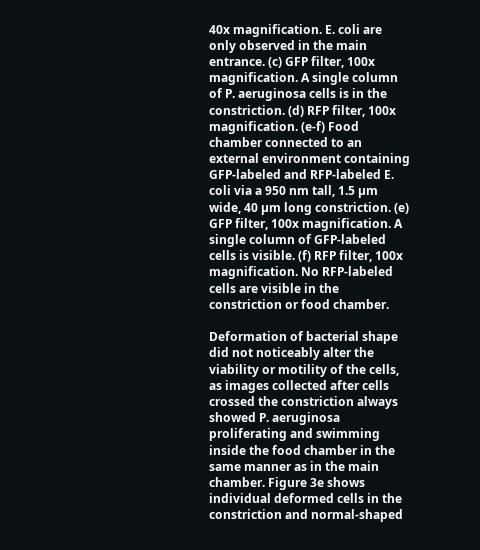40x magnification. E. coli are only observed in the main entrance. (c) GFP filter, 100x magnification. A single column of P. aeruginosa cells is in the constriction. (d) RFP filter, 100x magnification. (e-f) Food chamber connected to an external environment containing GFP-labeled and RFP-labeled E. coli via a 950 nm tall, 1.5 µm wide, 40 µm long constriction. (e) GFP filter, 100x magnification. A single column of GFP-labeled cells is visible. (f) RFP filter, 100x magnification. No RFP-labeled cells are visible in the constriction or food chamber.

Deformation of bacterial shape did not noticeably alter the viability or motility of the cells, as images collected after cells crossed the constriction always showed P. aeruginosa proliferating and swimming inside the food chamber in the same manner as in the main chamber. Figure 3e shows individual deformed cells in the constriction and normal-shaped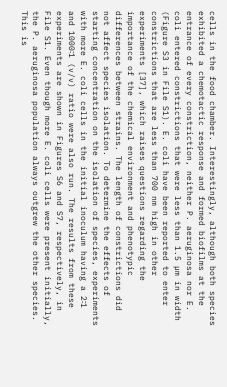cells in the food chamber. Interestingly, although both species exhibited a chemotactic response and formed biofilms at the entrance of every constriction, neither P. aeruginosa nor E. coli entered constrictions that were less than 1.5 µm in width (Figure S3 in File S1). E. coli have been reported to enter constrictions that are less than 700 nm high in other experiments [37], which raises questions regarding the importance of the chemical environment and phenotypic differences between strains. The length of constrictions did not affect species isolation. To determine the effects of starting concentration on the isolation of species, experiments with more E. coli cells in the initial inoculum having a 2∶1 and 1000∶1 (v/v) ratio were also run. The results from these experiments are shown in Figures S6 and S7, respectively, in File S1. Even though more E. coli cells were present initially, the P. aeruginosa population always outgrew the other species. This is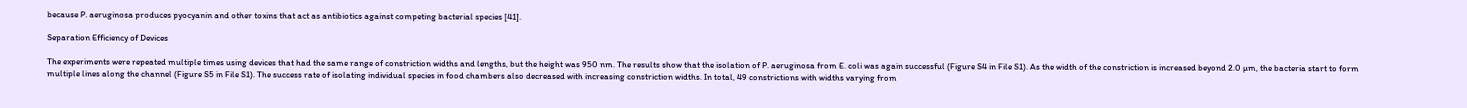because P. aeruginosa produces pyocyanin and other toxins that act as antibiotics against competing bacterial species [41].

Separation Efficiency of Devices

The experiments were repeated multiple times using devices that had the same range of constriction widths and lengths, but the height was 950 nm. The results show that the isolation of P. aeruginosa from E. coli was again successful (Figure S4 in File S1). As the width of the constriction is increased beyond 2.0 µm, the bacteria start to form multiple lines along the channel (Figure S5 in File S1). The success rate of isolating individual species in food chambers also decreased with increasing constriction widths. In total, 49 constrictions with widths varying from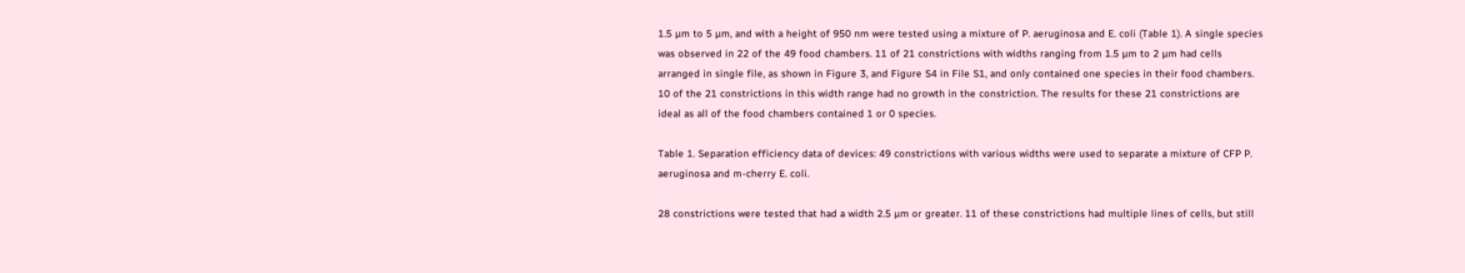1.5 µm to 5 µm, and with a height of 950 nm were tested using a mixture of P. aeruginosa and E. coli (Table 1). A single species was observed in 22 of the 49 food chambers. 11 of 21 constrictions with widths ranging from 1.5 µm to 2 µm had cells arranged in single file, as shown in Figure 3, and Figure S4 in File S1, and only contained one species in their food chambers. 10 of the 21 constrictions in this width range had no growth in the constriction. The results for these 21 constrictions are ideal as all of the food chambers contained 1 or 0 species.

Table 1. Separation efficiency data of devices: 49 constrictions with various widths were used to separate a mixture of CFP P. aeruginosa and m-cherry E. coli.

28 constrictions were tested that had a width 2.5 µm or greater. 11 of these constrictions had multiple lines of cells, but still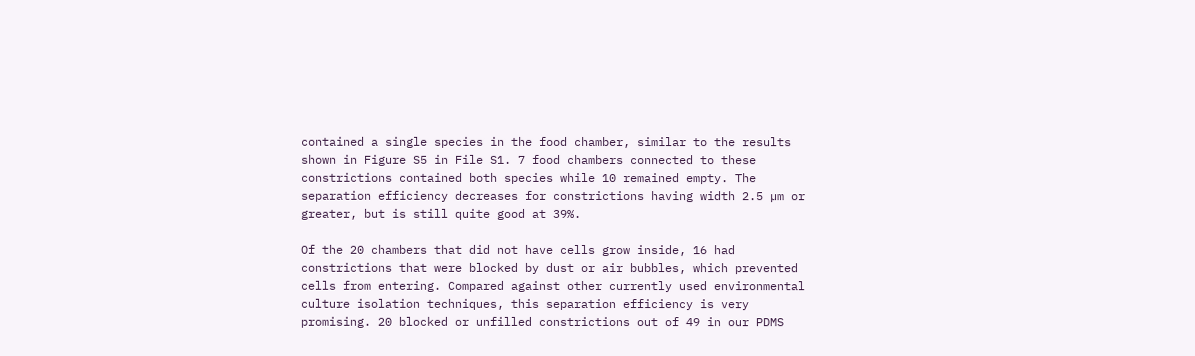contained a single species in the food chamber, similar to the results shown in Figure S5 in File S1. 7 food chambers connected to these constrictions contained both species while 10 remained empty. The separation efficiency decreases for constrictions having width 2.5 µm or greater, but is still quite good at 39%.

Of the 20 chambers that did not have cells grow inside, 16 had constrictions that were blocked by dust or air bubbles, which prevented cells from entering. Compared against other currently used environmental culture isolation techniques, this separation efficiency is very promising. 20 blocked or unfilled constrictions out of 49 in our PDMS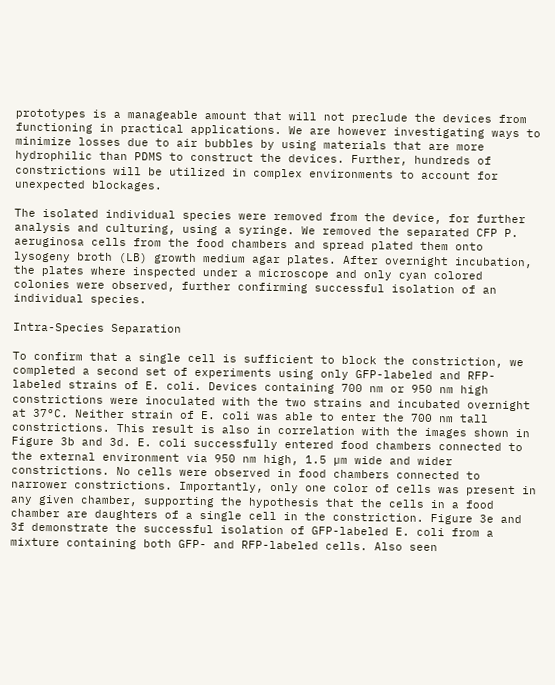prototypes is a manageable amount that will not preclude the devices from functioning in practical applications. We are however investigating ways to minimize losses due to air bubbles by using materials that are more hydrophilic than PDMS to construct the devices. Further, hundreds of constrictions will be utilized in complex environments to account for unexpected blockages.

The isolated individual species were removed from the device, for further analysis and culturing, using a syringe. We removed the separated CFP P. aeruginosa cells from the food chambers and spread plated them onto lysogeny broth (LB) growth medium agar plates. After overnight incubation, the plates where inspected under a microscope and only cyan colored colonies were observed, further confirming successful isolation of an individual species.

Intra-Species Separation

To confirm that a single cell is sufficient to block the constriction, we completed a second set of experiments using only GFP-labeled and RFP-labeled strains of E. coli. Devices containing 700 nm or 950 nm high constrictions were inoculated with the two strains and incubated overnight at 37°C. Neither strain of E. coli was able to enter the 700 nm tall constrictions. This result is also in correlation with the images shown in Figure 3b and 3d. E. coli successfully entered food chambers connected to the external environment via 950 nm high, 1.5 µm wide and wider constrictions. No cells were observed in food chambers connected to narrower constrictions. Importantly, only one color of cells was present in any given chamber, supporting the hypothesis that the cells in a food chamber are daughters of a single cell in the constriction. Figure 3e and 3f demonstrate the successful isolation of GFP-labeled E. coli from a mixture containing both GFP- and RFP-labeled cells. Also seen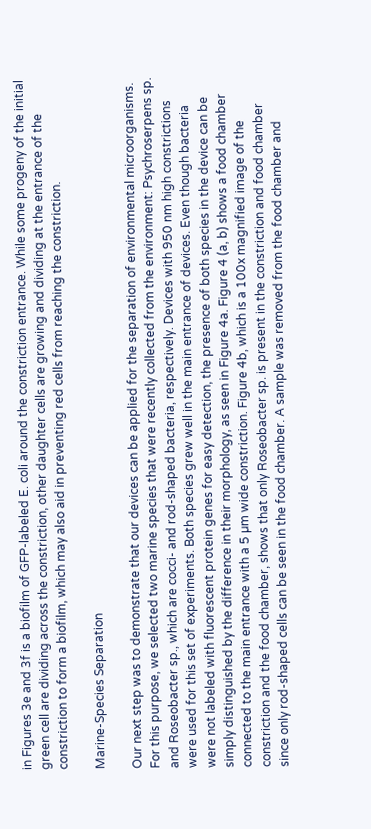in Figures 3e and 3f is a biofilm of GFP-labeled E. coli around the constriction entrance. While some progeny of the initial green cell are dividing across the constriction, other daughter cells are growing and dividing at the entrance of the constriction to form a biofilm, which may also aid in preventing red cells from reaching the constriction.

Marine-Species Separation

Our next step was to demonstrate that our devices can be applied for the separation of environmental microorganisms. For this purpose, we selected two marine species that were recently collected from the environment: Psychroserpens sp. and Roseobacter sp., which are cocci- and rod-shaped bacteria, respectively. Devices with 950 nm high constrictions were used for this set of experiments. Both species grew well in the main entrance of devices. Even though bacteria were not labeled with fluorescent protein genes for easy detection, the presence of both species in the device can be simply distinguished by the difference in their morphology, as seen in Figure 4a. Figure 4 (a, b) shows a food chamber connected to the main entrance with a 5 µm wide constriction. Figure 4b, which is a 100x magnified image of the constriction and the food chamber, shows that only Roseobacter sp. is present in the constriction and food chamber since only rod-shaped cells can be seen in the food chamber. A sample was removed from the food chamber and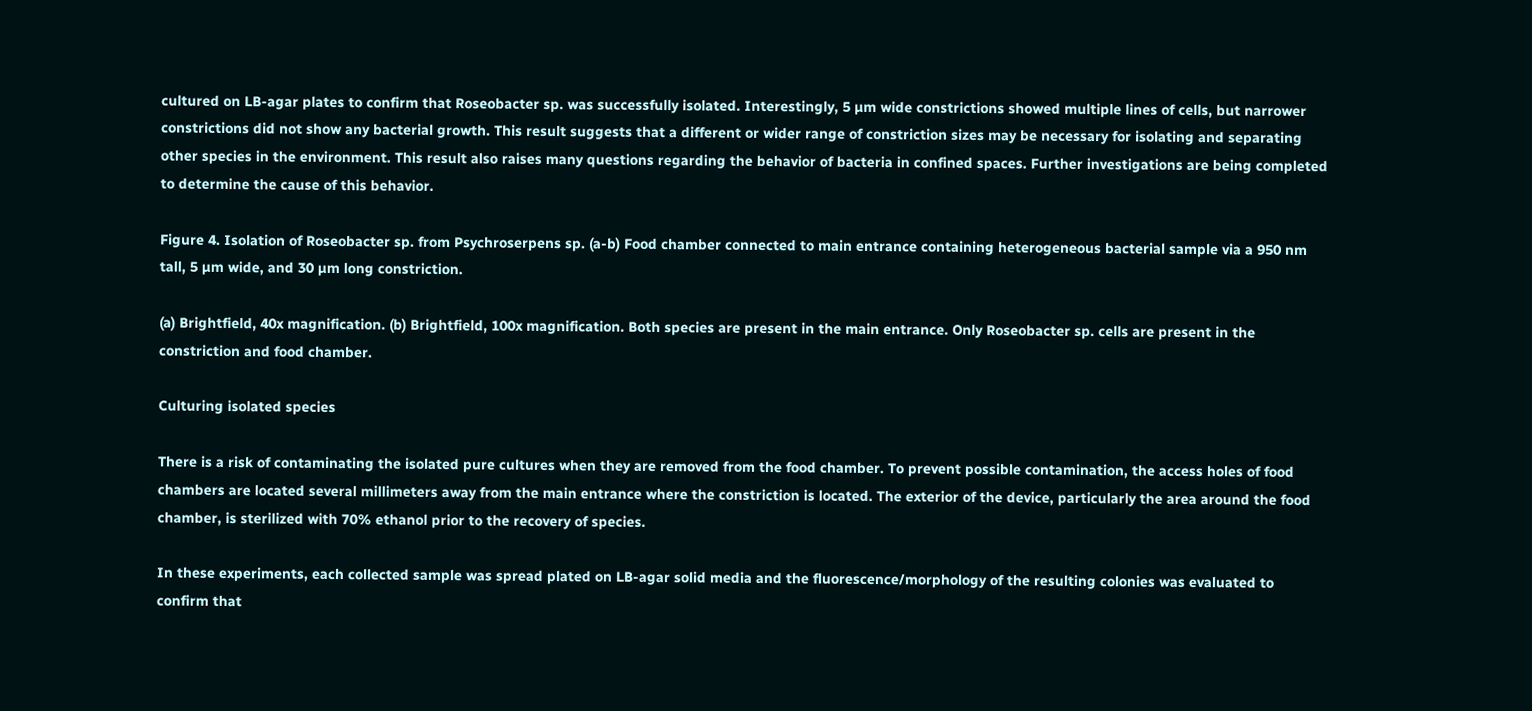cultured on LB-agar plates to confirm that Roseobacter sp. was successfully isolated. Interestingly, 5 µm wide constrictions showed multiple lines of cells, but narrower constrictions did not show any bacterial growth. This result suggests that a different or wider range of constriction sizes may be necessary for isolating and separating other species in the environment. This result also raises many questions regarding the behavior of bacteria in confined spaces. Further investigations are being completed to determine the cause of this behavior.

Figure 4. Isolation of Roseobacter sp. from Psychroserpens sp. (a-b) Food chamber connected to main entrance containing heterogeneous bacterial sample via a 950 nm tall, 5 µm wide, and 30 µm long constriction.

(a) Brightfield, 40x magnification. (b) Brightfield, 100x magnification. Both species are present in the main entrance. Only Roseobacter sp. cells are present in the constriction and food chamber.

Culturing isolated species

There is a risk of contaminating the isolated pure cultures when they are removed from the food chamber. To prevent possible contamination, the access holes of food chambers are located several millimeters away from the main entrance where the constriction is located. The exterior of the device, particularly the area around the food chamber, is sterilized with 70% ethanol prior to the recovery of species.

In these experiments, each collected sample was spread plated on LB-agar solid media and the fluorescence/morphology of the resulting colonies was evaluated to confirm that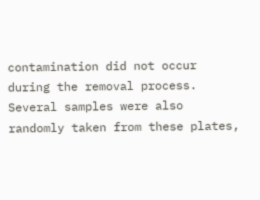contamination did not occur during the removal process. Several samples were also randomly taken from these plates,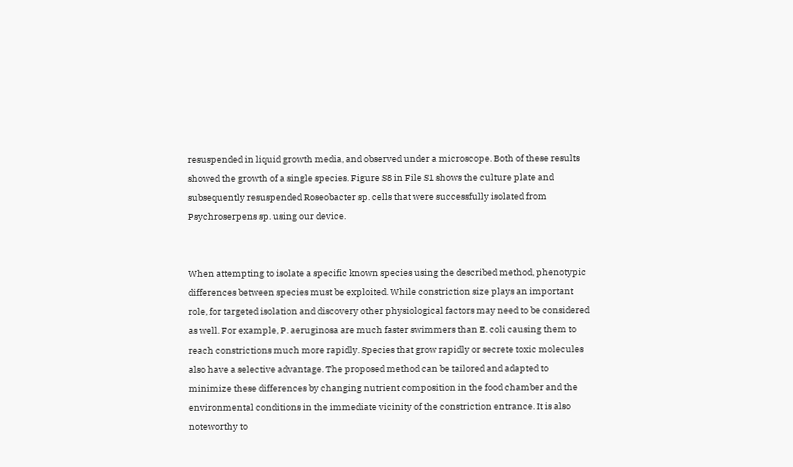resuspended in liquid growth media, and observed under a microscope. Both of these results showed the growth of a single species. Figure S8 in File S1 shows the culture plate and subsequently resuspended Roseobacter sp. cells that were successfully isolated from Psychroserpens sp. using our device.


When attempting to isolate a specific known species using the described method, phenotypic differences between species must be exploited. While constriction size plays an important role, for targeted isolation and discovery other physiological factors may need to be considered as well. For example, P. aeruginosa are much faster swimmers than E. coli causing them to reach constrictions much more rapidly. Species that grow rapidly or secrete toxic molecules also have a selective advantage. The proposed method can be tailored and adapted to minimize these differences by changing nutrient composition in the food chamber and the environmental conditions in the immediate vicinity of the constriction entrance. It is also noteworthy to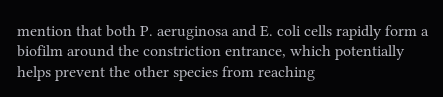mention that both P. aeruginosa and E. coli cells rapidly form a biofilm around the constriction entrance, which potentially helps prevent the other species from reaching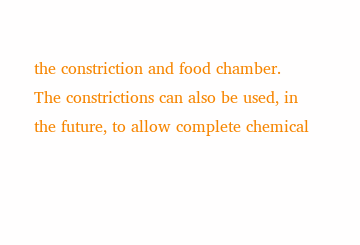the constriction and food chamber. The constrictions can also be used, in the future, to allow complete chemical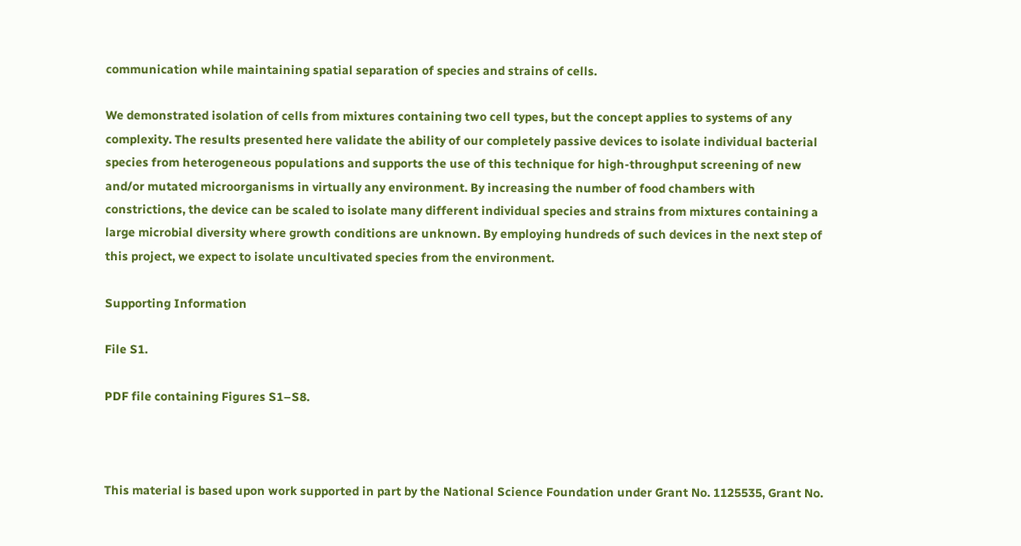communication while maintaining spatial separation of species and strains of cells.

We demonstrated isolation of cells from mixtures containing two cell types, but the concept applies to systems of any complexity. The results presented here validate the ability of our completely passive devices to isolate individual bacterial species from heterogeneous populations and supports the use of this technique for high-throughput screening of new and/or mutated microorganisms in virtually any environment. By increasing the number of food chambers with constrictions, the device can be scaled to isolate many different individual species and strains from mixtures containing a large microbial diversity where growth conditions are unknown. By employing hundreds of such devices in the next step of this project, we expect to isolate uncultivated species from the environment.

Supporting Information

File S1.

PDF file containing Figures S1–S8.



This material is based upon work supported in part by the National Science Foundation under Grant No. 1125535, Grant No.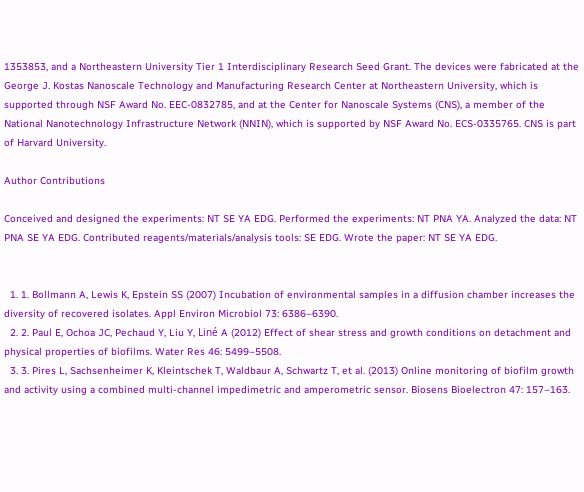1353853, and a Northeastern University Tier 1 Interdisciplinary Research Seed Grant. The devices were fabricated at the George J. Kostas Nanoscale Technology and Manufacturing Research Center at Northeastern University, which is supported through NSF Award No. EEC-0832785, and at the Center for Nanoscale Systems (CNS), a member of the National Nanotechnology Infrastructure Network (NNIN), which is supported by NSF Award No. ECS-0335765. CNS is part of Harvard University.

Author Contributions

Conceived and designed the experiments: NT SE YA EDG. Performed the experiments: NT PNA YA. Analyzed the data: NT PNA SE YA EDG. Contributed reagents/materials/analysis tools: SE EDG. Wrote the paper: NT SE YA EDG.


  1. 1. Bollmann A, Lewis K, Epstein SS (2007) Incubation of environmental samples in a diffusion chamber increases the diversity of recovered isolates. Appl Environ Microbiol 73: 6386–6390.
  2. 2. Paul E, Ochoa JC, Pechaud Y, Liu Y, Liné A (2012) Effect of shear stress and growth conditions on detachment and physical properties of biofilms. Water Res 46: 5499–5508.
  3. 3. Pires L, Sachsenheimer K, Kleintschek T, Waldbaur A, Schwartz T, et al. (2013) Online monitoring of biofilm growth and activity using a combined multi-channel impedimetric and amperometric sensor. Biosens Bioelectron 47: 157–163.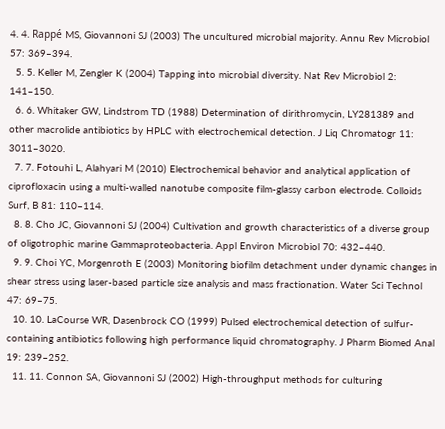4. 4. Rappé MS, Giovannoni SJ (2003) The uncultured microbial majority. Annu Rev Microbiol 57: 369–394.
  5. 5. Keller M, Zengler K (2004) Tapping into microbial diversity. Nat Rev Microbiol 2: 141–150.
  6. 6. Whitaker GW, Lindstrom TD (1988) Determination of dirithromycin, LY281389 and other macrolide antibiotics by HPLC with electrochemical detection. J Liq Chromatogr 11: 3011–3020.
  7. 7. Fotouhi L, Alahyari M (2010) Electrochemical behavior and analytical application of ciprofloxacin using a multi-walled nanotube composite film-glassy carbon electrode. Colloids Surf, B 81: 110–114.
  8. 8. Cho JC, Giovannoni SJ (2004) Cultivation and growth characteristics of a diverse group of oligotrophic marine Gammaproteobacteria. Appl Environ Microbiol 70: 432–440.
  9. 9. Choi YC, Morgenroth E (2003) Monitoring biofilm detachment under dynamic changes in shear stress using laser-based particle size analysis and mass fractionation. Water Sci Technol 47: 69–75.
  10. 10. LaCourse WR, Dasenbrock CO (1999) Pulsed electrochemical detection of sulfur-containing antibiotics following high performance liquid chromatography. J Pharm Biomed Anal 19: 239–252.
  11. 11. Connon SA, Giovannoni SJ (2002) High-throughput methods for culturing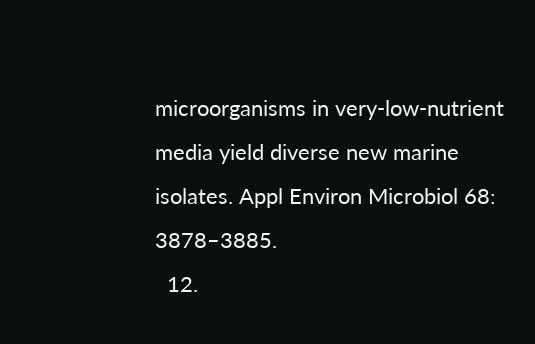microorganisms in very-low-nutrient media yield diverse new marine isolates. Appl Environ Microbiol 68: 3878–3885.
  12.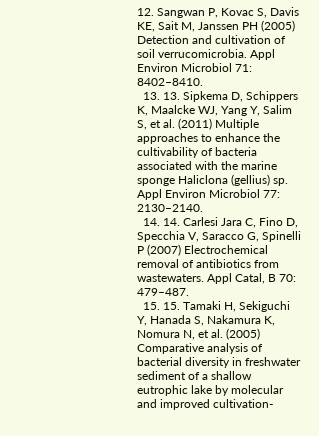12. Sangwan P, Kovac S, Davis KE, Sait M, Janssen PH (2005) Detection and cultivation of soil verrucomicrobia. Appl Environ Microbiol 71: 8402–8410.
  13. 13. Sipkema D, Schippers K, Maalcke WJ, Yang Y, Salim S, et al. (2011) Multiple approaches to enhance the cultivability of bacteria associated with the marine sponge Haliclona (gellius) sp. Appl Environ Microbiol 77: 2130–2140.
  14. 14. Carlesi Jara C, Fino D, Specchia V, Saracco G, Spinelli P (2007) Electrochemical removal of antibiotics from wastewaters. Appl Catal, B 70: 479–487.
  15. 15. Tamaki H, Sekiguchi Y, Hanada S, Nakamura K, Nomura N, et al. (2005) Comparative analysis of bacterial diversity in freshwater sediment of a shallow eutrophic lake by molecular and improved cultivation-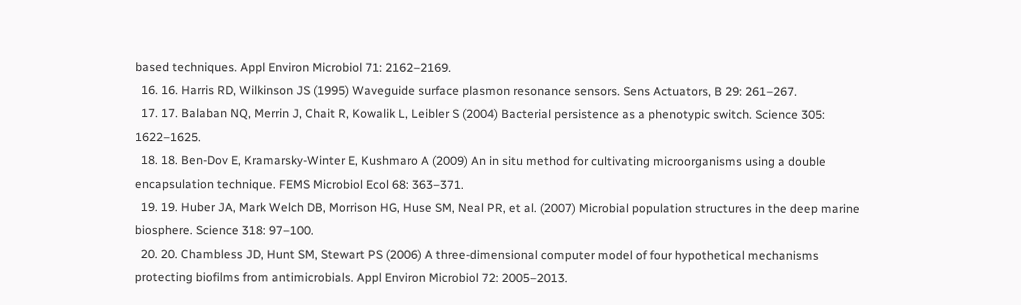based techniques. Appl Environ Microbiol 71: 2162–2169.
  16. 16. Harris RD, Wilkinson JS (1995) Waveguide surface plasmon resonance sensors. Sens Actuators, B 29: 261–267.
  17. 17. Balaban NQ, Merrin J, Chait R, Kowalik L, Leibler S (2004) Bacterial persistence as a phenotypic switch. Science 305: 1622–1625.
  18. 18. Ben-Dov E, Kramarsky-Winter E, Kushmaro A (2009) An in situ method for cultivating microorganisms using a double encapsulation technique. FEMS Microbiol Ecol 68: 363–371.
  19. 19. Huber JA, Mark Welch DB, Morrison HG, Huse SM, Neal PR, et al. (2007) Microbial population structures in the deep marine biosphere. Science 318: 97–100.
  20. 20. Chambless JD, Hunt SM, Stewart PS (2006) A three-dimensional computer model of four hypothetical mechanisms protecting biofilms from antimicrobials. Appl Environ Microbiol 72: 2005–2013.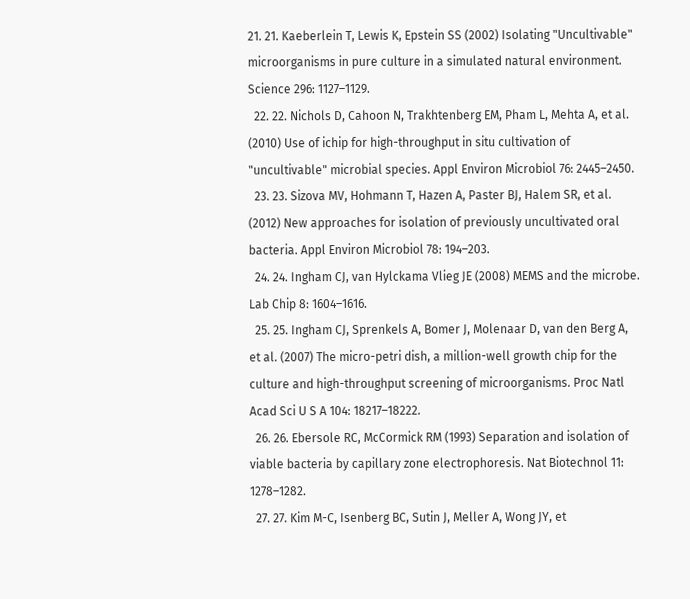21. 21. Kaeberlein T, Lewis K, Epstein SS (2002) Isolating "Uncultivable" microorganisms in pure culture in a simulated natural environment. Science 296: 1127–1129.
  22. 22. Nichols D, Cahoon N, Trakhtenberg EM, Pham L, Mehta A, et al. (2010) Use of ichip for high-throughput in situ cultivation of "uncultivable" microbial species. Appl Environ Microbiol 76: 2445–2450.
  23. 23. Sizova MV, Hohmann T, Hazen A, Paster BJ, Halem SR, et al. (2012) New approaches for isolation of previously uncultivated oral bacteria. Appl Environ Microbiol 78: 194–203.
  24. 24. Ingham CJ, van Hylckama Vlieg JE (2008) MEMS and the microbe. Lab Chip 8: 1604–1616.
  25. 25. Ingham CJ, Sprenkels A, Bomer J, Molenaar D, van den Berg A, et al. (2007) The micro-petri dish, a million-well growth chip for the culture and high-throughput screening of microorganisms. Proc Natl Acad Sci U S A 104: 18217–18222.
  26. 26. Ebersole RC, McCormick RM (1993) Separation and isolation of viable bacteria by capillary zone electrophoresis. Nat Biotechnol 11: 1278–1282.
  27. 27. Kim M-C, Isenberg BC, Sutin J, Meller A, Wong JY, et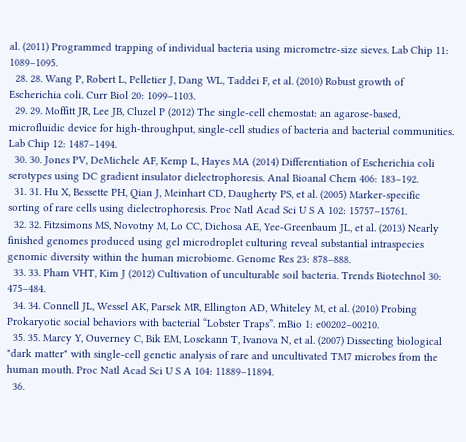al. (2011) Programmed trapping of individual bacteria using micrometre-size sieves. Lab Chip 11: 1089–1095.
  28. 28. Wang P, Robert L, Pelletier J, Dang WL, Taddei F, et al. (2010) Robust growth of Escherichia coli. Curr Biol 20: 1099–1103.
  29. 29. Moffitt JR, Lee JB, Cluzel P (2012) The single-cell chemostat: an agarose-based, microfluidic device for high-throughput, single-cell studies of bacteria and bacterial communities. Lab Chip 12: 1487–1494.
  30. 30. Jones PV, DeMichele AF, Kemp L, Hayes MA (2014) Differentiation of Escherichia coli serotypes using DC gradient insulator dielectrophoresis. Anal Bioanal Chem 406: 183–192.
  31. 31. Hu X, Bessette PH, Qian J, Meinhart CD, Daugherty PS, et al. (2005) Marker-specific sorting of rare cells using dielectrophoresis. Proc Natl Acad Sci U S A 102: 15757–15761.
  32. 32. Fitzsimons MS, Novotny M, Lo CC, Dichosa AE, Yee-Greenbaum JL, et al. (2013) Nearly finished genomes produced using gel microdroplet culturing reveal substantial intraspecies genomic diversity within the human microbiome. Genome Res 23: 878–888.
  33. 33. Pham VHT, Kim J (2012) Cultivation of unculturable soil bacteria. Trends Biotechnol 30: 475–484.
  34. 34. Connell JL, Wessel AK, Parsek MR, Ellington AD, Whiteley M, et al. (2010) Probing Prokaryotic social behaviors with bacterial “Lobster Traps”. mBio 1: e00202–00210.
  35. 35. Marcy Y, Ouverney C, Bik EM, Losekann T, Ivanova N, et al. (2007) Dissecting biological "dark matter" with single-cell genetic analysis of rare and uncultivated TM7 microbes from the human mouth. Proc Natl Acad Sci U S A 104: 11889–11894.
  36.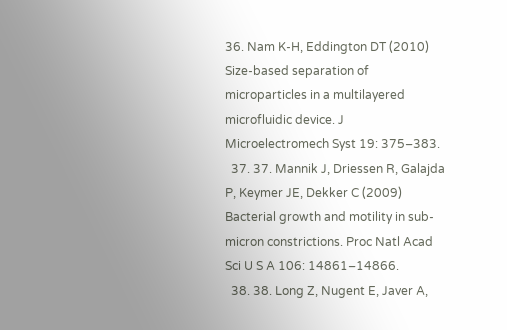36. Nam K-H, Eddington DT (2010) Size-based separation of microparticles in a multilayered microfluidic device. J Microelectromech Syst 19: 375–383.
  37. 37. Mannik J, Driessen R, Galajda P, Keymer JE, Dekker C (2009) Bacterial growth and motility in sub-micron constrictions. Proc Natl Acad Sci U S A 106: 14861–14866.
  38. 38. Long Z, Nugent E, Javer A,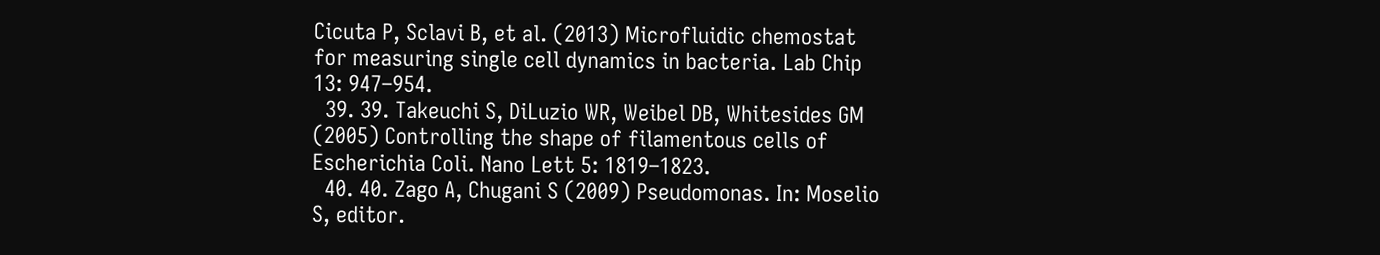Cicuta P, Sclavi B, et al. (2013) Microfluidic chemostat for measuring single cell dynamics in bacteria. Lab Chip 13: 947–954.
  39. 39. Takeuchi S, DiLuzio WR, Weibel DB, Whitesides GM (2005) Controlling the shape of filamentous cells of Escherichia Coli. Nano Lett 5: 1819–1823.
  40. 40. Zago A, Chugani S (2009) Pseudomonas. In: Moselio S, editor.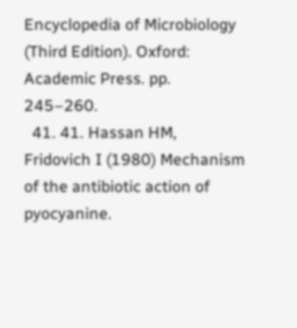Encyclopedia of Microbiology (Third Edition). Oxford: Academic Press. pp. 245–260.
  41. 41. Hassan HM, Fridovich I (1980) Mechanism of the antibiotic action of pyocyanine.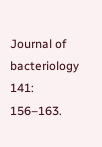Journal of bacteriology 141: 156–163.